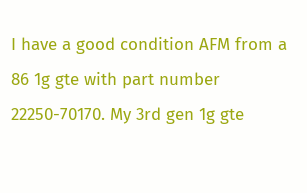I have a good condition AFM from a 86 1g gte with part number 22250-70170. My 3rd gen 1g gte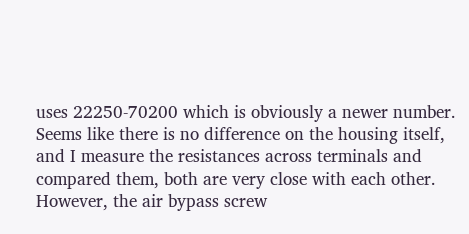uses 22250-70200 which is obviously a newer number. Seems like there is no difference on the housing itself, and I measure the resistances across terminals and compared them, both are very close with each other. However, the air bypass screw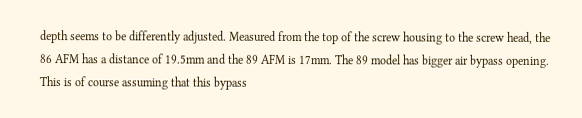depth seems to be differently adjusted. Measured from the top of the screw housing to the screw head, the 86 AFM has a distance of 19.5mm and the 89 AFM is 17mm. The 89 model has bigger air bypass opening. This is of course assuming that this bypass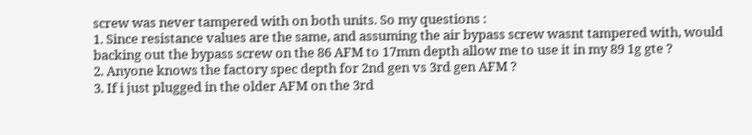screw was never tampered with on both units. So my questions :
1. Since resistance values are the same, and assuming the air bypass screw wasnt tampered with, would backing out the bypass screw on the 86 AFM to 17mm depth allow me to use it in my 89 1g gte ?
2. Anyone knows the factory spec depth for 2nd gen vs 3rd gen AFM ?
3. If i just plugged in the older AFM on the 3rd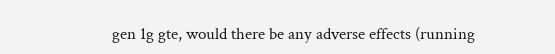gen 1g gte, would there be any adverse effects (running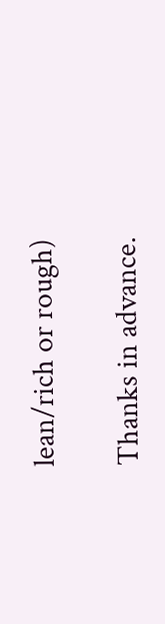lean/rich or rough)

Thanks in advance.